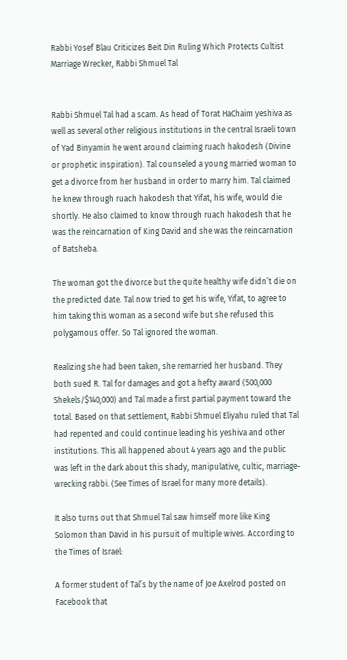Rabbi Yosef Blau Criticizes Beit Din Ruling Which Protects Cultist Marriage Wrecker, Rabbi Shmuel Tal


Rabbi Shmuel Tal had a scam. As head of Torat HaChaim yeshiva as well as several other religious institutions in the central Israeli town of Yad Binyamin he went around claiming ruach hakodesh (Divine or prophetic inspiration). Tal counseled a young married woman to get a divorce from her husband in order to marry him. Tal claimed he knew through ruach hakodesh that Yifat, his wife, would die shortly. He also claimed to know through ruach hakodesh that he was the reincarnation of King David and she was the reincarnation of Batsheba.

The woman got the divorce but the quite healthy wife didn’t die on the predicted date. Tal now tried to get his wife, Yifat, to agree to him taking this woman as a second wife but she refused this polygamous offer. So Tal ignored the woman.

Realizing she had been taken, she remarried her husband. They both sued R. Tal for damages and got a hefty award (500,000 Shekels/$140,000) and Tal made a first partial payment toward the total. Based on that settlement, Rabbi Shmuel Eliyahu ruled that Tal had repented and could continue leading his yeshiva and other institutions. This all happened about 4 years ago and the public was left in the dark about this shady, manipulative, cultic, marriage-wrecking rabbi. (See Times of Israel for many more details).

It also turns out that Shmuel Tal saw himself more like King Solomon than David in his pursuit of multiple wives. According to the Times of Israel:

A former student of Tal’s by the name of Joe Axelrod posted on Facebook that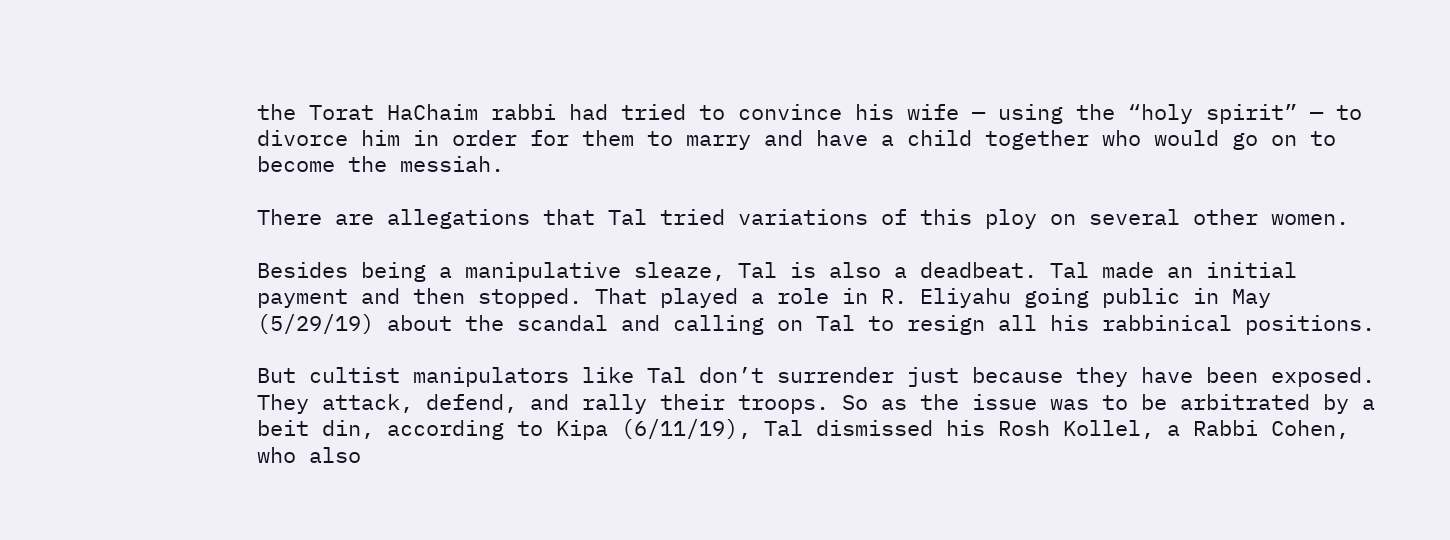the Torat HaChaim rabbi had tried to convince his wife — using the “holy spirit” — to divorce him in order for them to marry and have a child together who would go on to become the messiah.

There are allegations that Tal tried variations of this ploy on several other women.

Besides being a manipulative sleaze, Tal is also a deadbeat. Tal made an initial payment and then stopped. That played a role in R. Eliyahu going public in May (5/29/19) about the scandal and calling on Tal to resign all his rabbinical positions.

But cultist manipulators like Tal don’t surrender just because they have been exposed. They attack, defend, and rally their troops. So as the issue was to be arbitrated by a beit din, according to Kipa (6/11/19), Tal dismissed his Rosh Kollel, a Rabbi Cohen, who also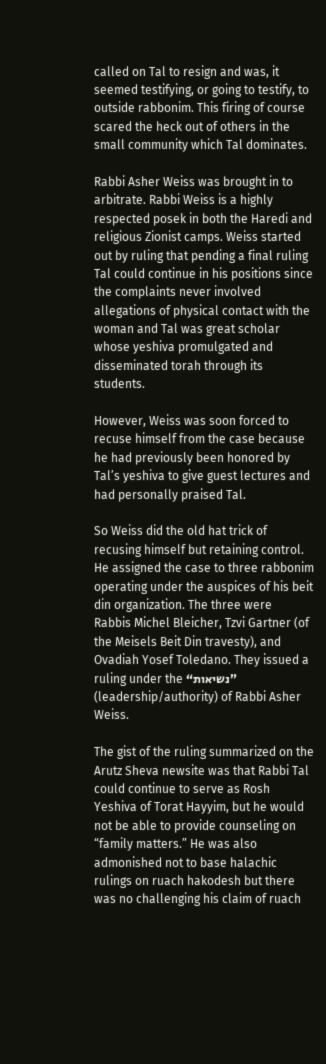called on Tal to resign and was, it seemed testifying, or going to testify, to outside rabbonim. This firing of course scared the heck out of others in the small community which Tal dominates.

Rabbi Asher Weiss was brought in to arbitrate. Rabbi Weiss is a highly respected posek in both the Haredi and religious Zionist camps. Weiss started out by ruling that pending a final ruling Tal could continue in his positions since the complaints never involved allegations of physical contact with the woman and Tal was great scholar whose yeshiva promulgated and disseminated torah through its students.

However, Weiss was soon forced to recuse himself from the case because he had previously been honored by Tal’s yeshiva to give guest lectures and had personally praised Tal.

So Weiss did the old hat trick of recusing himself but retaining control. He assigned the case to three rabbonim operating under the auspices of his beit din organization. The three were  Rabbis Michel Bleicher, Tzvi Gartner (of the Meisels Beit Din travesty), and Ovadiah Yosef Toledano. They issued a ruling under the “נשיאות” (leadership/authority) of Rabbi Asher Weiss.

The gist of the ruling summarized on the Arutz Sheva newsite was that Rabbi Tal could continue to serve as Rosh Yeshiva of Torat Hayyim, but he would not be able to provide counseling on “family matters.” He was also admonished not to base halachic rulings on ruach hakodesh but there was no challenging his claim of ruach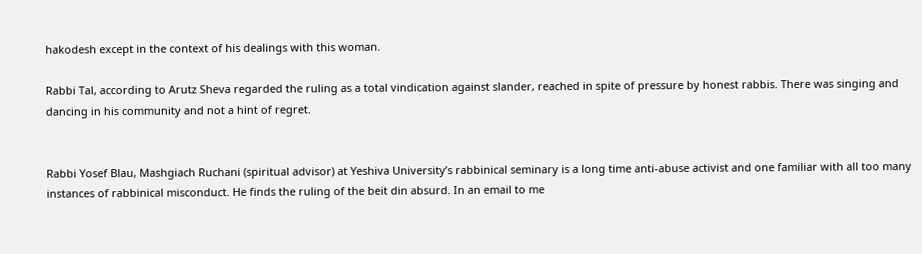hakodesh except in the context of his dealings with this woman.

Rabbi Tal, according to Arutz Sheva regarded the ruling as a total vindication against slander, reached in spite of pressure by honest rabbis. There was singing and dancing in his community and not a hint of regret.


Rabbi Yosef Blau, Mashgiach Ruchani (spiritual advisor) at Yeshiva University’s rabbinical seminary is a long time anti-abuse activist and one familiar with all too many instances of rabbinical misconduct. He finds the ruling of the beit din absurd. In an email to me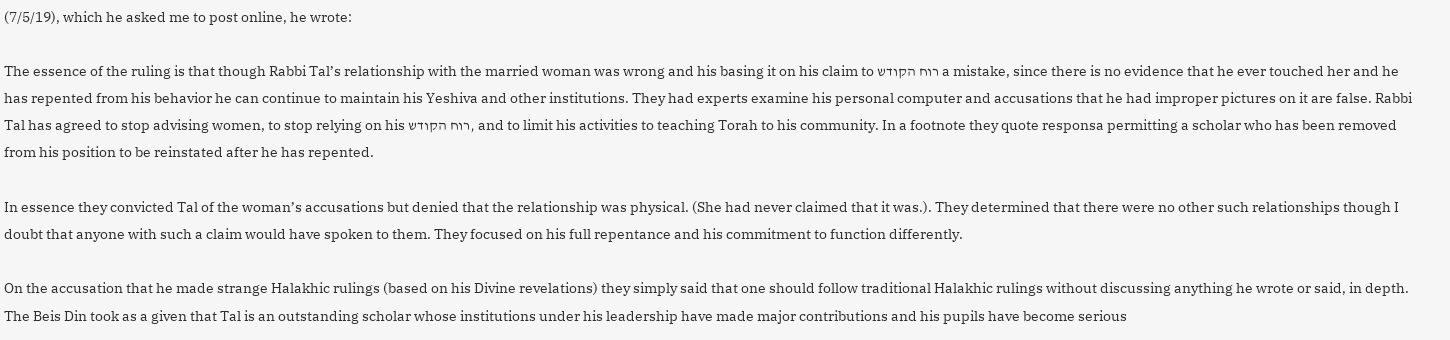(7/5/19), which he asked me to post online, he wrote:

The essence of the ruling is that though Rabbi Tal’s relationship with the married woman was wrong and his basing it on his claim to רוח הקודש a mistake, since there is no evidence that he ever touched her and he has repented from his behavior he can continue to maintain his Yeshiva and other institutions. They had experts examine his personal computer and accusations that he had improper pictures on it are false. Rabbi Tal has agreed to stop advising women, to stop relying on his רוח הקודש, and to limit his activities to teaching Torah to his community. In a footnote they quote responsa permitting a scholar who has been removed from his position to be reinstated after he has repented.

In essence they convicted Tal of the woman’s accusations but denied that the relationship was physical. (She had never claimed that it was.). They determined that there were no other such relationships though I doubt that anyone with such a claim would have spoken to them. They focused on his full repentance and his commitment to function differently.

On the accusation that he made strange Halakhic rulings (based on his Divine revelations) they simply said that one should follow traditional Halakhic rulings without discussing anything he wrote or said, in depth. The Beis Din took as a given that Tal is an outstanding scholar whose institutions under his leadership have made major contributions and his pupils have become serious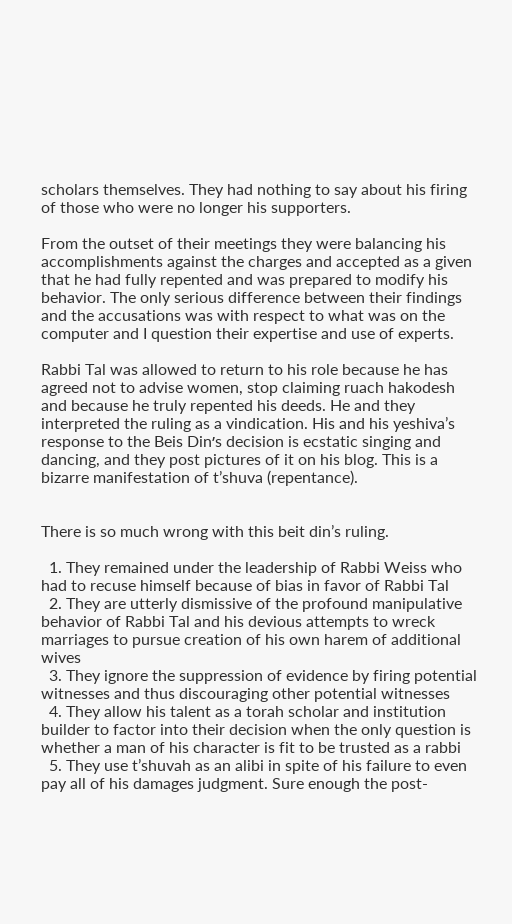scholars themselves. They had nothing to say about his firing of those who were no longer his supporters.

From the outset of their meetings they were balancing his accomplishments against the charges and accepted as a given that he had fully repented and was prepared to modify his behavior. The only serious difference between their findings and the accusations was with respect to what was on the computer and I question their expertise and use of experts.

Rabbi Tal was allowed to return to his role because he has agreed not to advise women, stop claiming ruach hakodesh and because he truly repented his deeds. He and they interpreted the ruling as a vindication. His and his yeshiva’s response to the Beis Din׳s decision is ecstatic singing and dancing, and they post pictures of it on his blog. This is a bizarre manifestation of t’shuva (repentance).


There is so much wrong with this beit din’s ruling.

  1. They remained under the leadership of Rabbi Weiss who had to recuse himself because of bias in favor of Rabbi Tal
  2. They are utterly dismissive of the profound manipulative behavior of Rabbi Tal and his devious attempts to wreck marriages to pursue creation of his own harem of additional wives
  3. They ignore the suppression of evidence by firing potential witnesses and thus discouraging other potential witnesses
  4. They allow his talent as a torah scholar and institution builder to factor into their decision when the only question is whether a man of his character is fit to be trusted as a rabbi
  5. They use t’shuvah as an alibi in spite of his failure to even pay all of his damages judgment. Sure enough the post-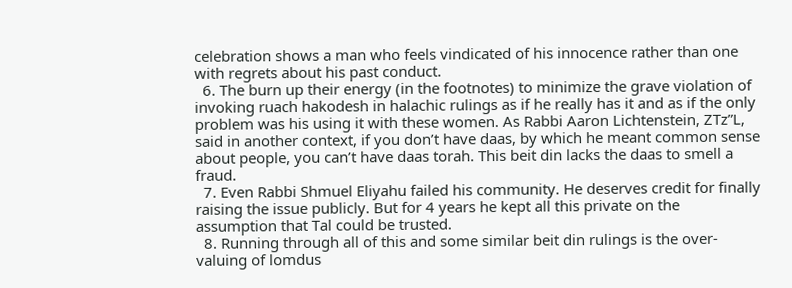celebration shows a man who feels vindicated of his innocence rather than one with regrets about his past conduct.
  6. The burn up their energy (in the footnotes) to minimize the grave violation of invoking ruach hakodesh in halachic rulings as if he really has it and as if the only problem was his using it with these women. As Rabbi Aaron Lichtenstein, ZTz”L, said in another context, if you don’t have daas, by which he meant common sense about people, you can’t have daas torah. This beit din lacks the daas to smell a fraud.
  7. Even Rabbi Shmuel Eliyahu failed his community. He deserves credit for finally raising the issue publicly. But for 4 years he kept all this private on the assumption that Tal could be trusted.
  8. Running through all of this and some similar beit din rulings is the over-valuing of lomdus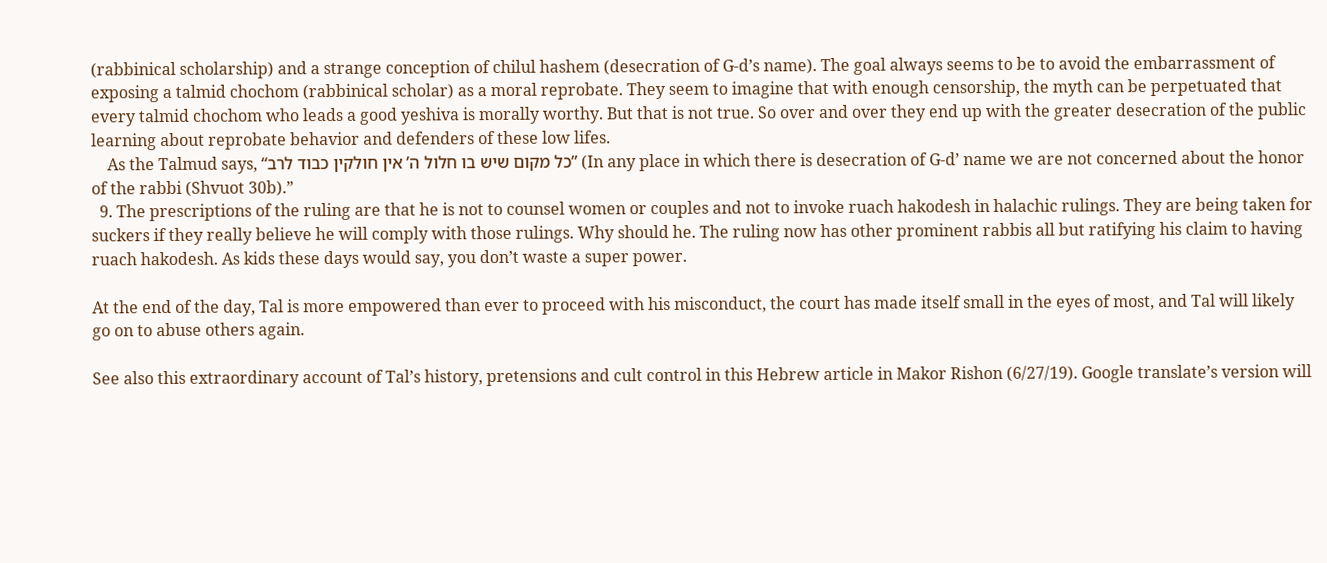(rabbinical scholarship) and a strange conception of chilul hashem (desecration of G-d’s name). The goal always seems to be to avoid the embarrassment of exposing a talmid chochom (rabbinical scholar) as a moral reprobate. They seem to imagine that with enough censorship, the myth can be perpetuated that every talmid chochom who leads a good yeshiva is morally worthy. But that is not true. So over and over they end up with the greater desecration of the public learning about reprobate behavior and defenders of these low lifes.
    As the Talmud says, “כל מקום שיש בו חלול ה’ אין חולקין כבוד לרב” (In any place in which there is desecration of G-d’ name we are not concerned about the honor of the rabbi (Shvuot 30b).”
  9. The prescriptions of the ruling are that he is not to counsel women or couples and not to invoke ruach hakodesh in halachic rulings. They are being taken for suckers if they really believe he will comply with those rulings. Why should he. The ruling now has other prominent rabbis all but ratifying his claim to having ruach hakodesh. As kids these days would say, you don’t waste a super power.

At the end of the day, Tal is more empowered than ever to proceed with his misconduct, the court has made itself small in the eyes of most, and Tal will likely go on to abuse others again.

See also this extraordinary account of Tal’s history, pretensions and cult control in this Hebrew article in Makor Rishon (6/27/19). Google translate’s version will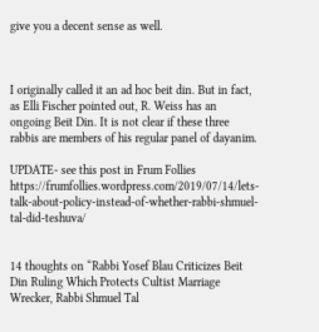give you a decent sense as well.



I originally called it an ad hoc beit din. But in fact, as Elli Fischer pointed out, R. Weiss has an ongoing Beit Din. It is not clear if these three rabbis are members of his regular panel of dayanim.

UPDATE- see this post in Frum Follies https://frumfollies.wordpress.com/2019/07/14/lets-talk-about-policy-instead-of-whether-rabbi-shmuel-tal-did-teshuva/


14 thoughts on “Rabbi Yosef Blau Criticizes Beit Din Ruling Which Protects Cultist Marriage Wrecker, Rabbi Shmuel Tal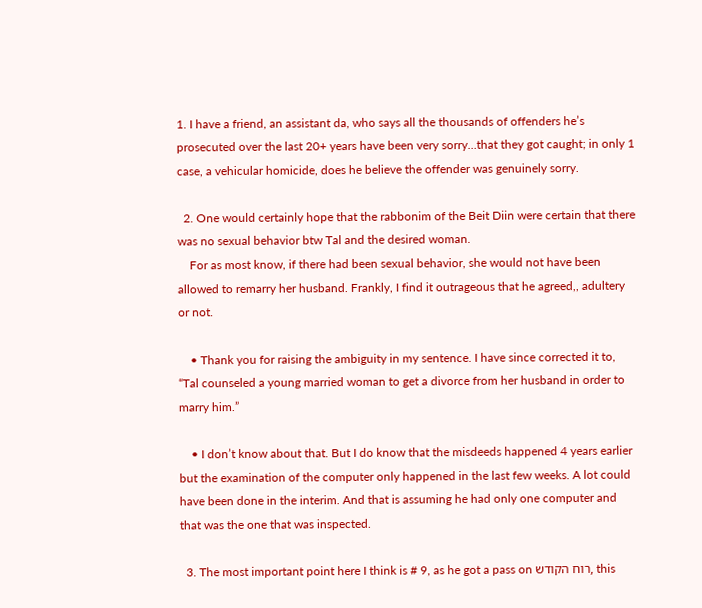1. I have a friend, an assistant da, who says all the thousands of offenders he’s prosecuted over the last 20+ years have been very sorry…that they got caught; in only 1 case, a vehicular homicide, does he believe the offender was genuinely sorry.

  2. One would certainly hope that the rabbonim of the Beit Diin were certain that there was no sexual behavior btw Tal and the desired woman.
    For as most know, if there had been sexual behavior, she would not have been allowed to remarry her husband. Frankly, I find it outrageous that he agreed,, adultery or not.

    • Thank you for raising the ambiguity in my sentence. I have since corrected it to, “Tal counseled a young married woman to get a divorce from her husband in order to marry him.”

    • I don’t know about that. But I do know that the misdeeds happened 4 years earlier but the examination of the computer only happened in the last few weeks. A lot could have been done in the interim. And that is assuming he had only one computer and that was the one that was inspected.

  3. The most important point here I think is # 9, as he got a pass on רוח הקודש, this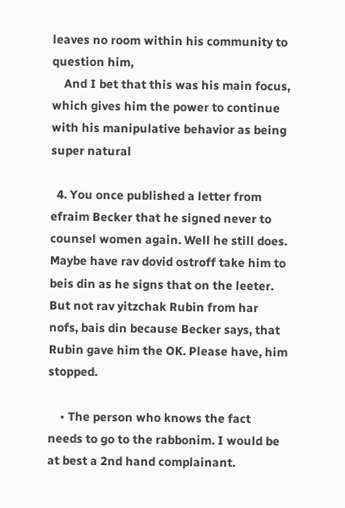leaves no room within his community to question him,
    And I bet that this was his main focus, which gives him the power to continue with his manipulative behavior as being super natural

  4. You once published a letter from efraim Becker that he signed never to counsel women again. Well he still does. Maybe have rav dovid ostroff take him to beis din as he signs that on the leeter. But not rav yitzchak Rubin from har nofs, bais din because Becker says, that Rubin gave him the OK. Please have, him stopped.

    • The person who knows the fact needs to go to the rabbonim. I would be at best a 2nd hand complainant.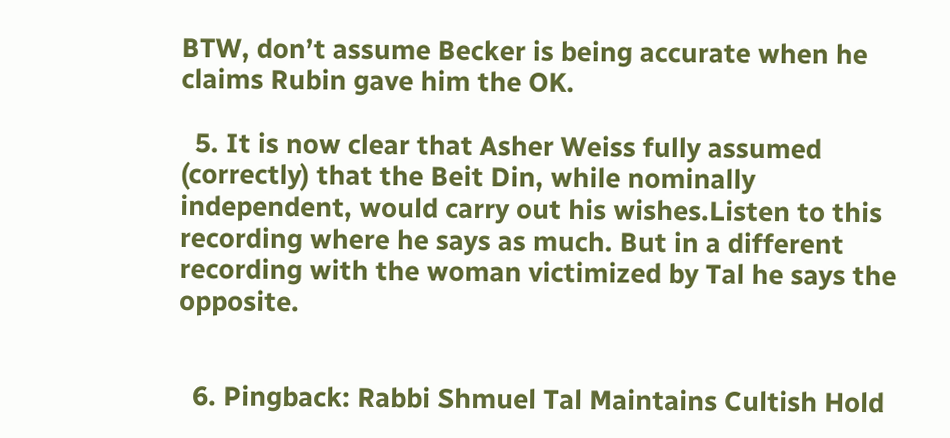BTW, don’t assume Becker is being accurate when he claims Rubin gave him the OK.

  5. It is now clear that Asher Weiss fully assumed (correctly) that the Beit Din, while nominally independent, would carry out his wishes.Listen to this recording where he says as much. But in a different recording with the woman victimized by Tal he says the opposite.


  6. Pingback: Rabbi Shmuel Tal Maintains Cultish Hold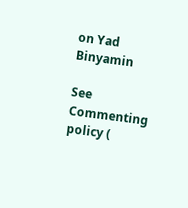on Yad Binyamin

See Commenting policy (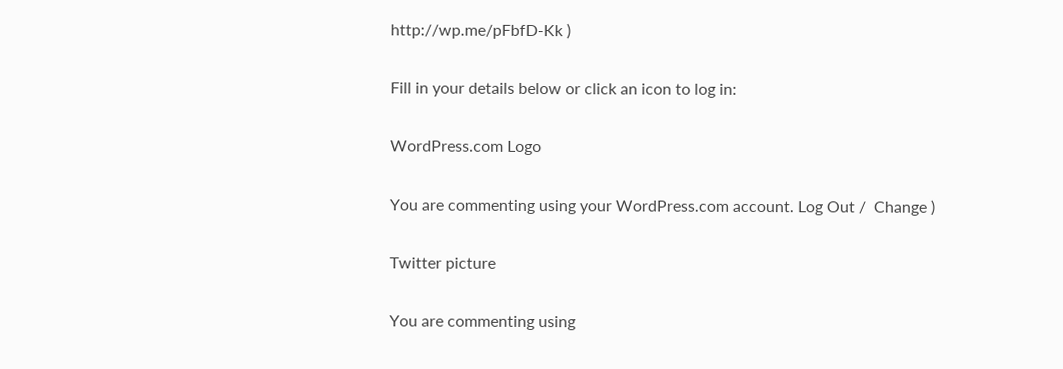http://wp.me/pFbfD-Kk )

Fill in your details below or click an icon to log in:

WordPress.com Logo

You are commenting using your WordPress.com account. Log Out /  Change )

Twitter picture

You are commenting using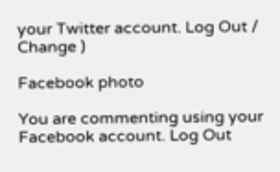your Twitter account. Log Out /  Change )

Facebook photo

You are commenting using your Facebook account. Log Out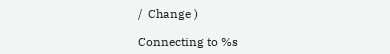/  Change )

Connecting to %s